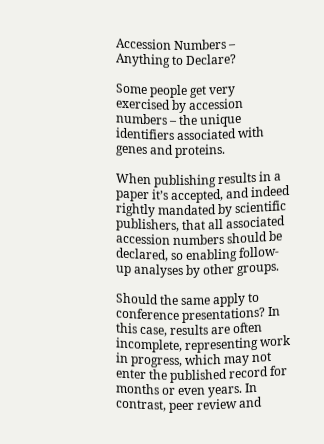Accession Numbers – Anything to Declare?

Some people get very exercised by accession numbers – the unique identifiers associated with genes and proteins.

When publishing results in a paper it’s accepted, and indeed rightly mandated by scientific publishers, that all associated accession numbers should be declared, so enabling follow-up analyses by other groups.

Should the same apply to conference presentations? In this case, results are often incomplete, representing work in progress, which may not enter the published record for months or even years. In contrast, peer review and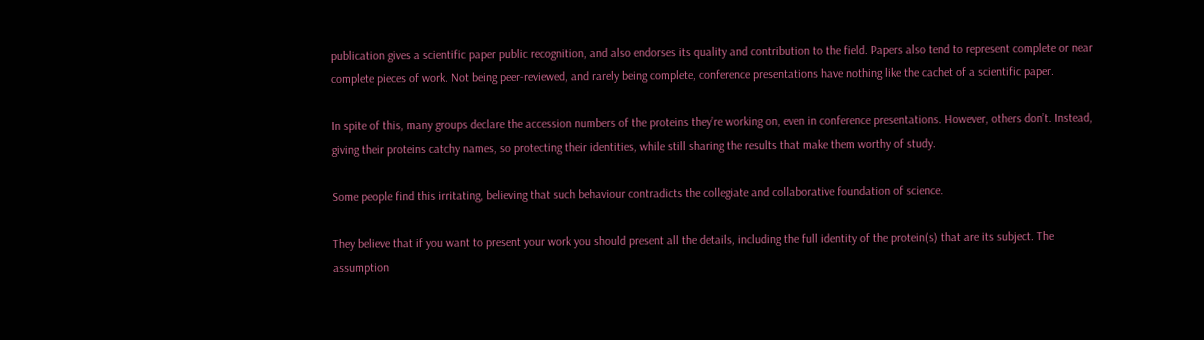publication gives a scientific paper public recognition, and also endorses its quality and contribution to the field. Papers also tend to represent complete or near complete pieces of work. Not being peer-reviewed, and rarely being complete, conference presentations have nothing like the cachet of a scientific paper.

In spite of this, many groups declare the accession numbers of the proteins they’re working on, even in conference presentations. However, others don’t. Instead, giving their proteins catchy names, so protecting their identities, while still sharing the results that make them worthy of study.

Some people find this irritating, believing that such behaviour contradicts the collegiate and collaborative foundation of science.

They believe that if you want to present your work you should present all the details, including the full identity of the protein(s) that are its subject. The assumption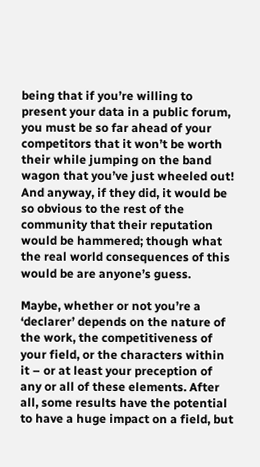being that if you’re willing to present your data in a public forum, you must be so far ahead of your competitors that it won’t be worth their while jumping on the band wagon that you’ve just wheeled out! And anyway, if they did, it would be so obvious to the rest of the community that their reputation would be hammered; though what the real world consequences of this would be are anyone’s guess.

Maybe, whether or not you’re a ‘declarer’ depends on the nature of the work, the competitiveness of your field, or the characters within it – or at least your preception of any or all of these elements. After all, some results have the potential to have a huge impact on a field, but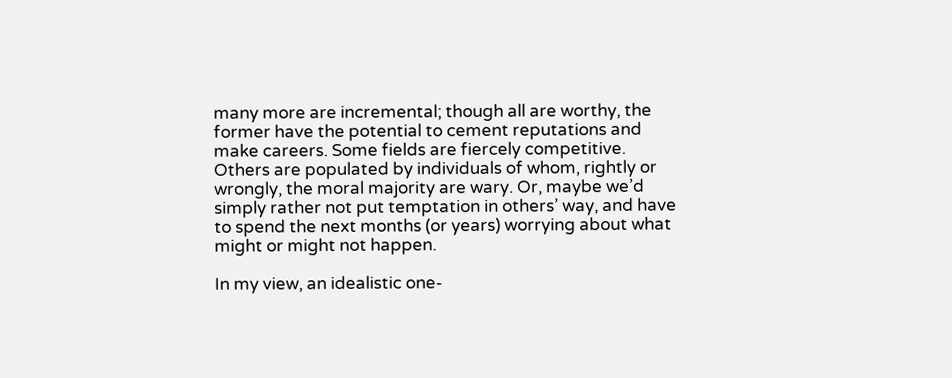many more are incremental; though all are worthy, the former have the potential to cement reputations and make careers. Some fields are fiercely competitive. Others are populated by individuals of whom, rightly or wrongly, the moral majority are wary. Or, maybe we’d simply rather not put temptation in others’ way, and have to spend the next months (or years) worrying about what might or might not happen.

In my view, an idealistic one-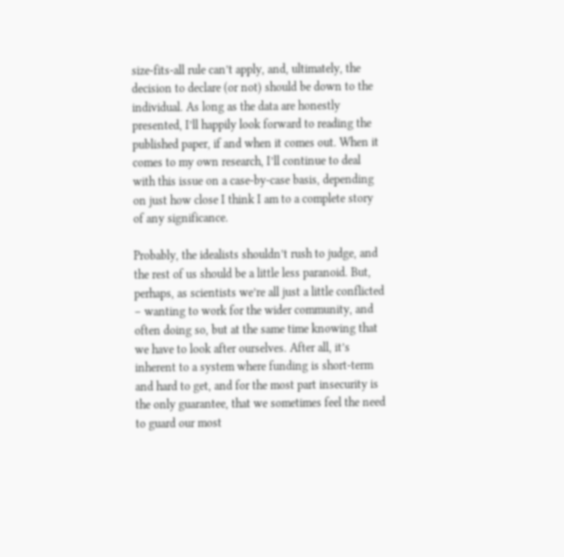size-fits-all rule can’t apply, and, ultimately, the decision to declare (or not) should be down to the individual. As long as the data are honestly presented, I’ll happily look forward to reading the published paper, if and when it comes out. When it comes to my own research, I’ll continue to deal with this issue on a case-by-case basis, depending on just how close I think I am to a complete story of any significance.

Probably, the idealists shouldn’t rush to judge, and the rest of us should be a little less paranoid. But, perhaps, as scientists we’re all just a little conflicted – wanting to work for the wider community, and often doing so, but at the same time knowing that we have to look after ourselves. After all, it’s inherent to a system where funding is short-term and hard to get, and for the most part insecurity is the only guarantee, that we sometimes feel the need to guard our most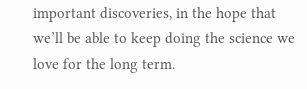important discoveries, in the hope that we’ll be able to keep doing the science we love for the long term.